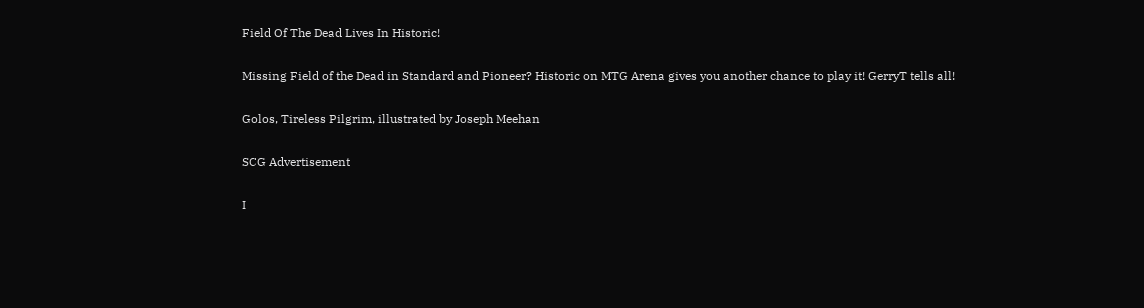Field Of The Dead Lives In Historic!

Missing Field of the Dead in Standard and Pioneer? Historic on MTG Arena gives you another chance to play it! GerryT tells all!

Golos, Tireless Pilgrim, illustrated by Joseph Meehan

SCG Advertisement

I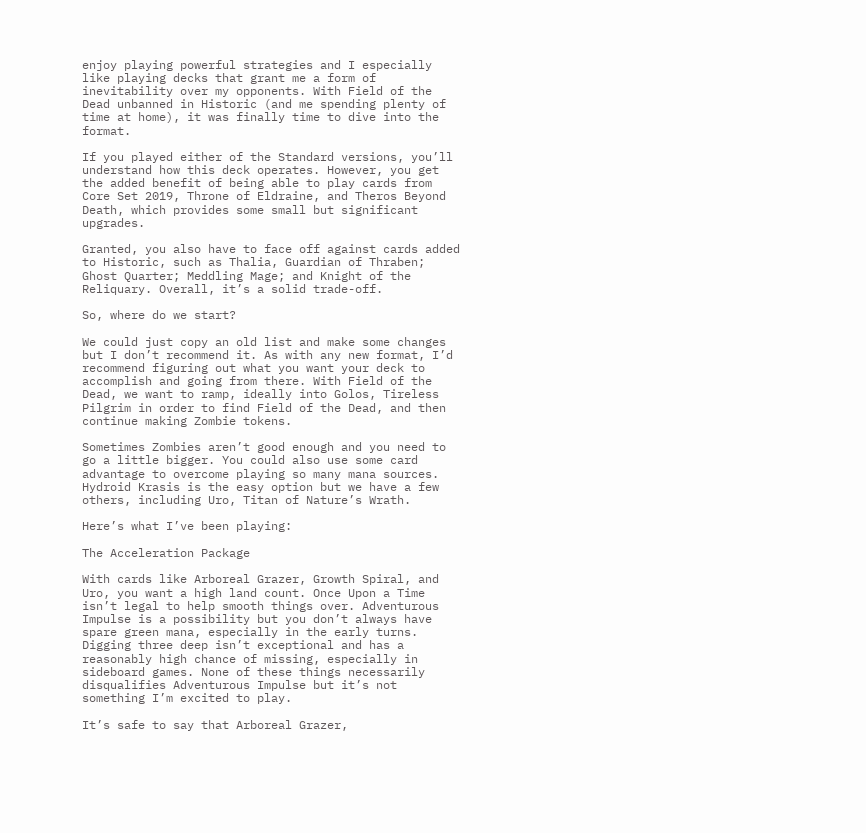enjoy playing powerful strategies and I especially like playing decks that grant me a form of inevitability over my opponents. With Field of the Dead unbanned in Historic (and me spending plenty of time at home), it was finally time to dive into the format.

If you played either of the Standard versions, you’ll understand how this deck operates. However, you get the added benefit of being able to play cards from Core Set 2019, Throne of Eldraine, and Theros Beyond Death, which provides some small but significant upgrades.

Granted, you also have to face off against cards added to Historic, such as Thalia, Guardian of Thraben; Ghost Quarter; Meddling Mage; and Knight of the Reliquary. Overall, it’s a solid trade-off.

So, where do we start?

We could just copy an old list and make some changes but I don’t recommend it. As with any new format, I’d recommend figuring out what you want your deck to accomplish and going from there. With Field of the Dead, we want to ramp, ideally into Golos, Tireless Pilgrim in order to find Field of the Dead, and then continue making Zombie tokens.

Sometimes Zombies aren’t good enough and you need to go a little bigger. You could also use some card advantage to overcome playing so many mana sources. Hydroid Krasis is the easy option but we have a few others, including Uro, Titan of Nature’s Wrath.

Here’s what I’ve been playing:

The Acceleration Package

With cards like Arboreal Grazer, Growth Spiral, and Uro, you want a high land count. Once Upon a Time isn’t legal to help smooth things over. Adventurous Impulse is a possibility but you don’t always have spare green mana, especially in the early turns. Digging three deep isn’t exceptional and has a reasonably high chance of missing, especially in sideboard games. None of these things necessarily disqualifies Adventurous Impulse but it’s not something I’m excited to play.

It’s safe to say that Arboreal Grazer,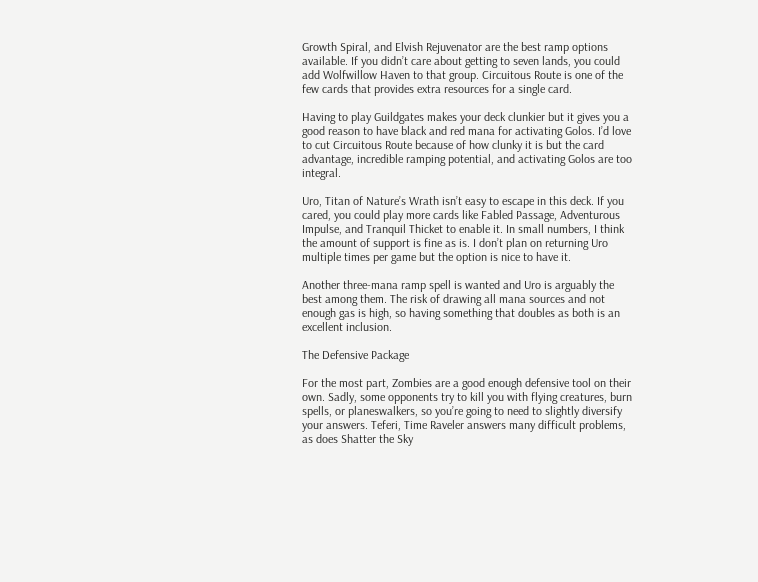Growth Spiral, and Elvish Rejuvenator are the best ramp options available. If you didn’t care about getting to seven lands, you could add Wolfwillow Haven to that group. Circuitous Route is one of the few cards that provides extra resources for a single card.

Having to play Guildgates makes your deck clunkier but it gives you a good reason to have black and red mana for activating Golos. I’d love to cut Circuitous Route because of how clunky it is but the card advantage, incredible ramping potential, and activating Golos are too integral.

Uro, Titan of Nature’s Wrath isn’t easy to escape in this deck. If you cared, you could play more cards like Fabled Passage, Adventurous Impulse, and Tranquil Thicket to enable it. In small numbers, I think the amount of support is fine as is. I don’t plan on returning Uro multiple times per game but the option is nice to have it.

Another three-mana ramp spell is wanted and Uro is arguably the best among them. The risk of drawing all mana sources and not enough gas is high, so having something that doubles as both is an excellent inclusion.

The Defensive Package

For the most part, Zombies are a good enough defensive tool on their own. Sadly, some opponents try to kill you with flying creatures, burn spells, or planeswalkers, so you’re going to need to slightly diversify your answers. Teferi, Time Raveler answers many difficult problems, as does Shatter the Sky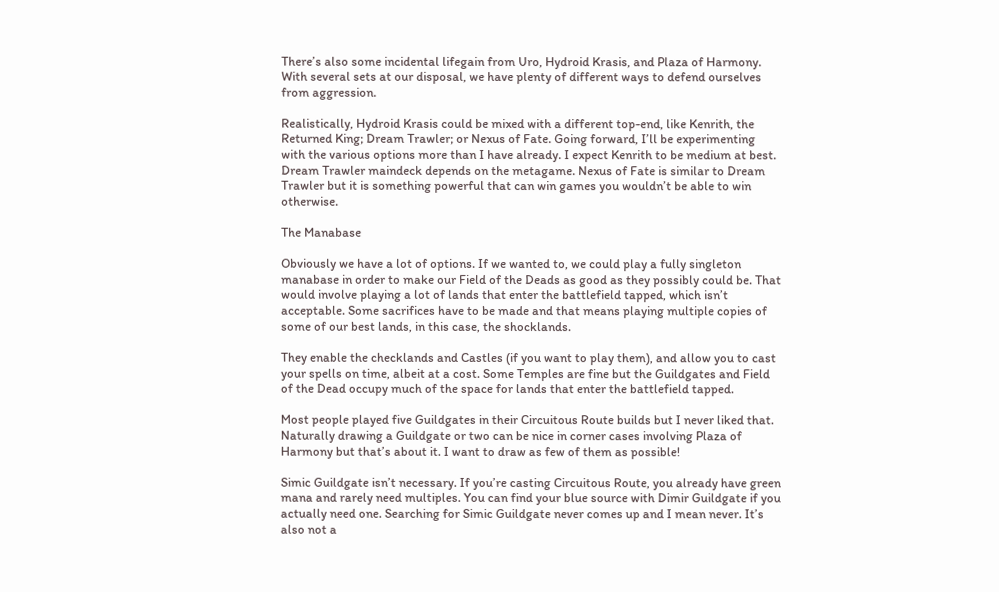There’s also some incidental lifegain from Uro, Hydroid Krasis, and Plaza of Harmony. With several sets at our disposal, we have plenty of different ways to defend ourselves from aggression.

Realistically, Hydroid Krasis could be mixed with a different top-end, like Kenrith, the Returned King; Dream Trawler; or Nexus of Fate. Going forward, I’ll be experimenting with the various options more than I have already. I expect Kenrith to be medium at best. Dream Trawler maindeck depends on the metagame. Nexus of Fate is similar to Dream Trawler but it is something powerful that can win games you wouldn’t be able to win otherwise.

The Manabase

Obviously we have a lot of options. If we wanted to, we could play a fully singleton manabase in order to make our Field of the Deads as good as they possibly could be. That would involve playing a lot of lands that enter the battlefield tapped, which isn’t acceptable. Some sacrifices have to be made and that means playing multiple copies of some of our best lands, in this case, the shocklands.

They enable the checklands and Castles (if you want to play them), and allow you to cast your spells on time, albeit at a cost. Some Temples are fine but the Guildgates and Field of the Dead occupy much of the space for lands that enter the battlefield tapped.

Most people played five Guildgates in their Circuitous Route builds but I never liked that. Naturally drawing a Guildgate or two can be nice in corner cases involving Plaza of Harmony but that’s about it. I want to draw as few of them as possible!

Simic Guildgate isn’t necessary. If you’re casting Circuitous Route, you already have green mana and rarely need multiples. You can find your blue source with Dimir Guildgate if you actually need one. Searching for Simic Guildgate never comes up and I mean never. It’s also not a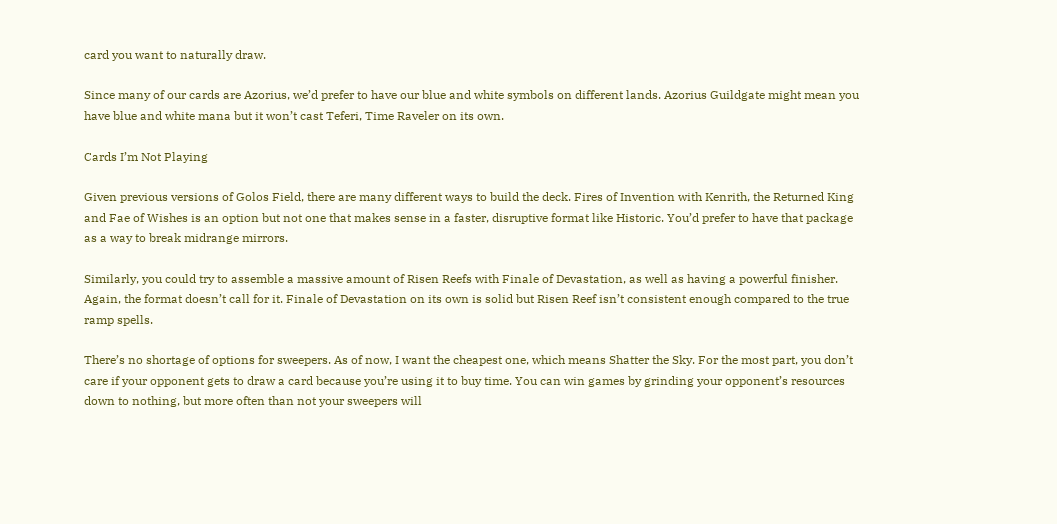card you want to naturally draw.

Since many of our cards are Azorius, we’d prefer to have our blue and white symbols on different lands. Azorius Guildgate might mean you have blue and white mana but it won’t cast Teferi, Time Raveler on its own.

Cards I’m Not Playing

Given previous versions of Golos Field, there are many different ways to build the deck. Fires of Invention with Kenrith, the Returned King and Fae of Wishes is an option but not one that makes sense in a faster, disruptive format like Historic. You’d prefer to have that package as a way to break midrange mirrors.

Similarly, you could try to assemble a massive amount of Risen Reefs with Finale of Devastation, as well as having a powerful finisher. Again, the format doesn’t call for it. Finale of Devastation on its own is solid but Risen Reef isn’t consistent enough compared to the true ramp spells.

There’s no shortage of options for sweepers. As of now, I want the cheapest one, which means Shatter the Sky. For the most part, you don’t care if your opponent gets to draw a card because you’re using it to buy time. You can win games by grinding your opponent’s resources down to nothing, but more often than not your sweepers will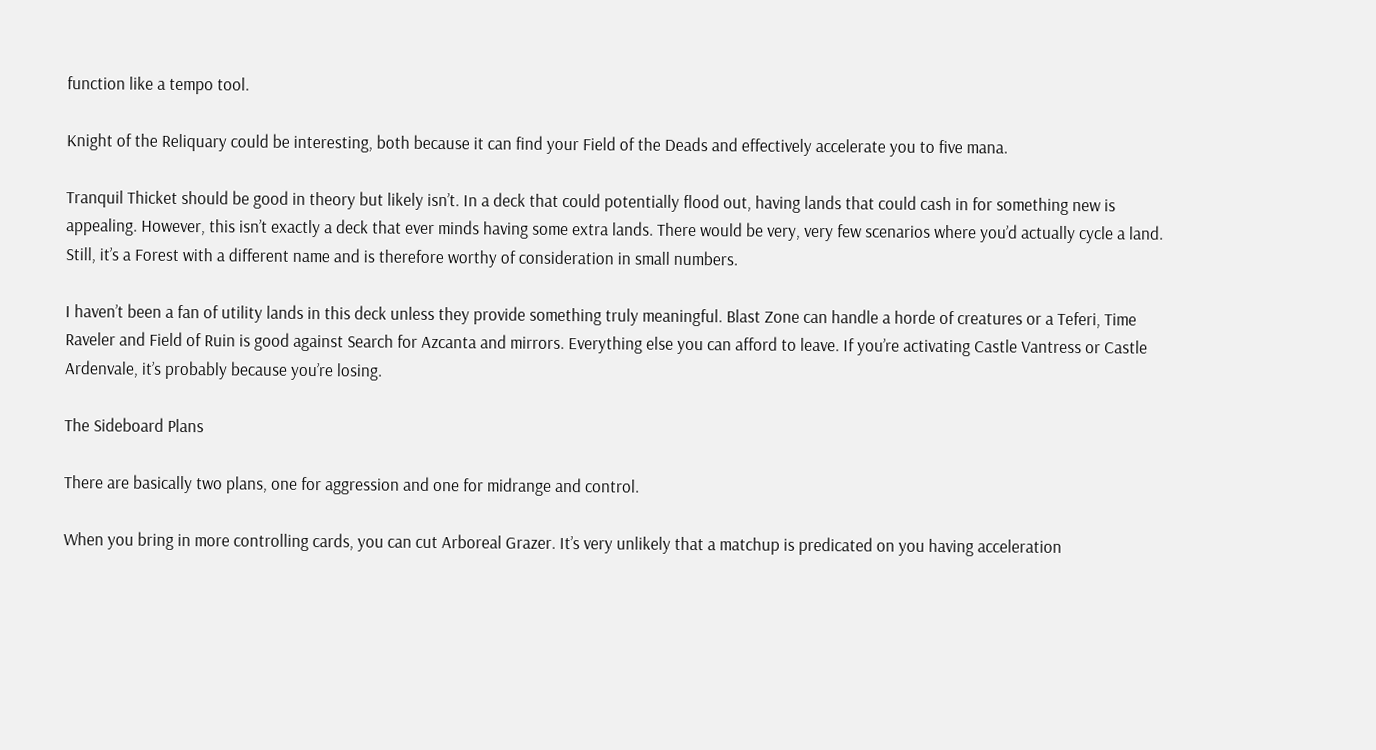function like a tempo tool.

Knight of the Reliquary could be interesting, both because it can find your Field of the Deads and effectively accelerate you to five mana.

Tranquil Thicket should be good in theory but likely isn’t. In a deck that could potentially flood out, having lands that could cash in for something new is appealing. However, this isn’t exactly a deck that ever minds having some extra lands. There would be very, very few scenarios where you’d actually cycle a land. Still, it’s a Forest with a different name and is therefore worthy of consideration in small numbers.

I haven’t been a fan of utility lands in this deck unless they provide something truly meaningful. Blast Zone can handle a horde of creatures or a Teferi, Time Raveler and Field of Ruin is good against Search for Azcanta and mirrors. Everything else you can afford to leave. If you’re activating Castle Vantress or Castle Ardenvale, it’s probably because you’re losing.

The Sideboard Plans

There are basically two plans, one for aggression and one for midrange and control.

When you bring in more controlling cards, you can cut Arboreal Grazer. It’s very unlikely that a matchup is predicated on you having acceleration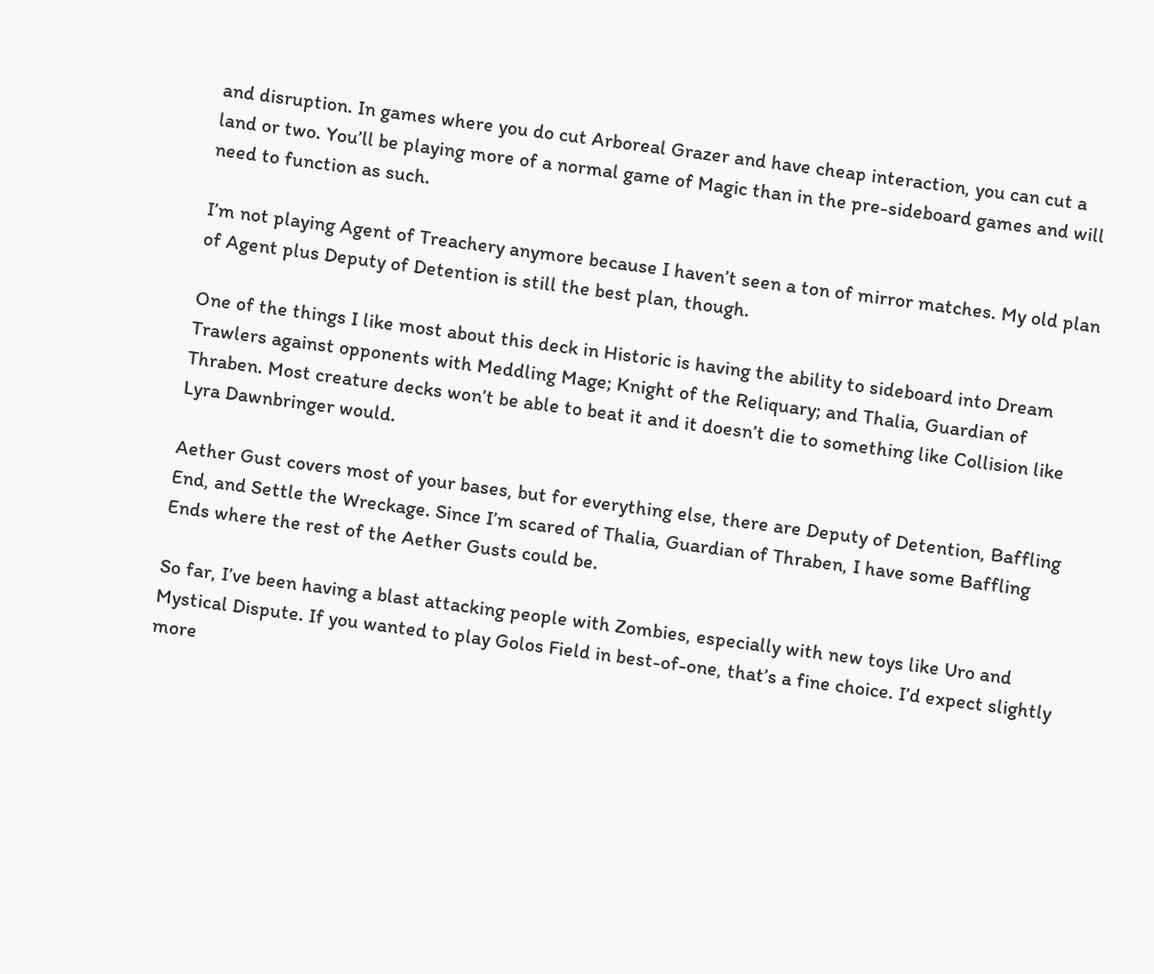and disruption. In games where you do cut Arboreal Grazer and have cheap interaction, you can cut a land or two. You’ll be playing more of a normal game of Magic than in the pre-sideboard games and will need to function as such.

I’m not playing Agent of Treachery anymore because I haven’t seen a ton of mirror matches. My old plan of Agent plus Deputy of Detention is still the best plan, though.

One of the things I like most about this deck in Historic is having the ability to sideboard into Dream Trawlers against opponents with Meddling Mage; Knight of the Reliquary; and Thalia, Guardian of Thraben. Most creature decks won’t be able to beat it and it doesn’t die to something like Collision like Lyra Dawnbringer would.

Aether Gust covers most of your bases, but for everything else, there are Deputy of Detention, Baffling End, and Settle the Wreckage. Since I’m scared of Thalia, Guardian of Thraben, I have some Baffling Ends where the rest of the Aether Gusts could be.

So far, I’ve been having a blast attacking people with Zombies, especially with new toys like Uro and Mystical Dispute. If you wanted to play Golos Field in best-of-one, that’s a fine choice. I’d expect slightly more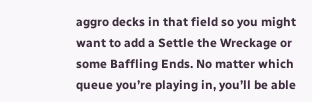aggro decks in that field so you might want to add a Settle the Wreckage or some Baffling Ends. No matter which queue you’re playing in, you’ll be able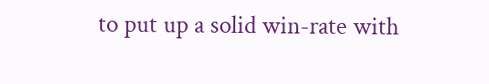to put up a solid win-rate with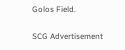Golos Field.

SCG Advertisement